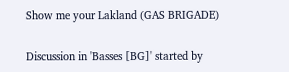Show me your Lakland (GAS BRIGADE)

Discussion in 'Basses [BG]' started by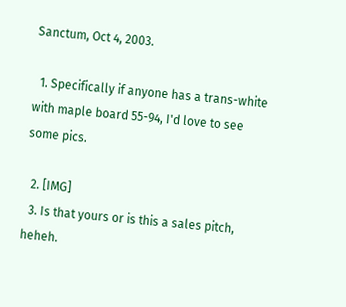Sanctum, Oct 4, 2003.

  1. Specifically if anyone has a trans-white with maple board 55-94, I'd love to see some pics.

  2. [IMG]
  3. Is that yours or is this a sales pitch, heheh.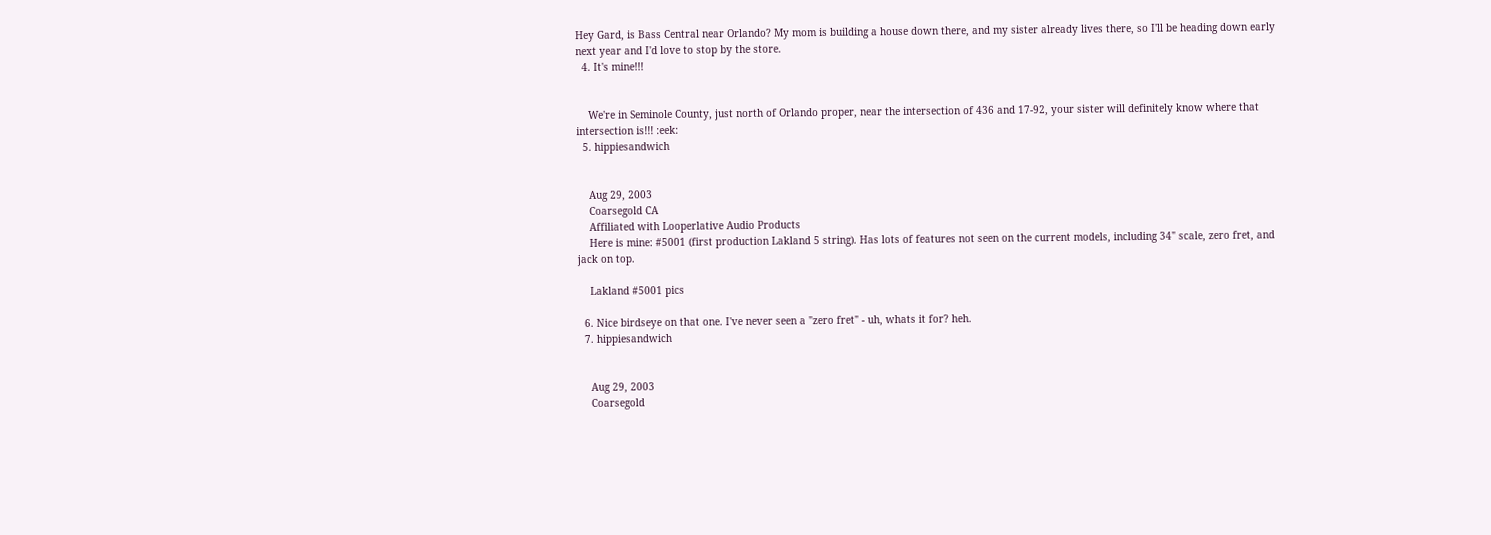Hey Gard, is Bass Central near Orlando? My mom is building a house down there, and my sister already lives there, so I'll be heading down early next year and I'd love to stop by the store.
  4. It's mine!!!


    We're in Seminole County, just north of Orlando proper, near the intersection of 436 and 17-92, your sister will definitely know where that intersection is!!! :eek:
  5. hippiesandwich


    Aug 29, 2003
    Coarsegold CA
    Affiliated with Looperlative Audio Products
    Here is mine: #5001 (first production Lakland 5 string). Has lots of features not seen on the current models, including 34" scale, zero fret, and jack on top.

    Lakland #5001 pics

  6. Nice birdseye on that one. I've never seen a "zero fret" - uh, whats it for? heh.
  7. hippiesandwich


    Aug 29, 2003
    Coarsegold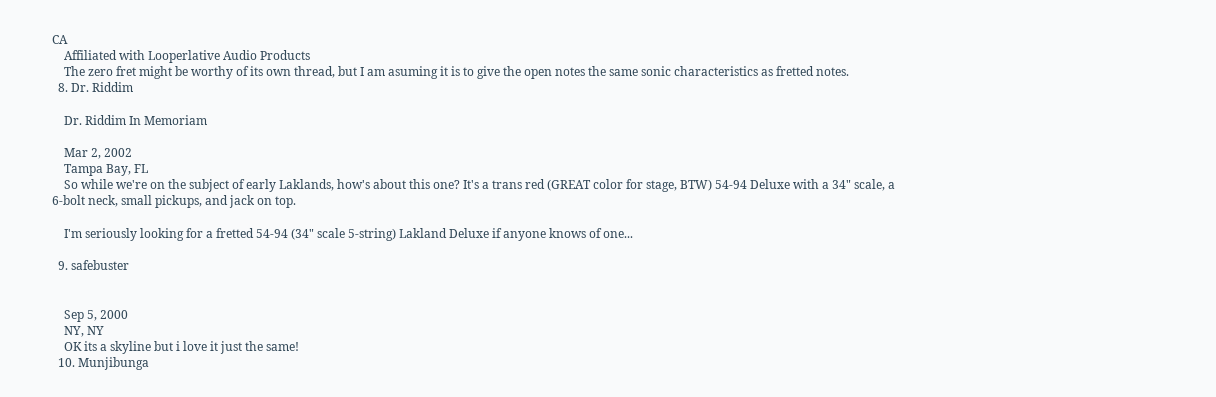CA
    Affiliated with Looperlative Audio Products
    The zero fret might be worthy of its own thread, but I am asuming it is to give the open notes the same sonic characteristics as fretted notes.
  8. Dr. Riddim

    Dr. Riddim In Memoriam

    Mar 2, 2002
    Tampa Bay, FL
    So while we're on the subject of early Laklands, how's about this one? It's a trans red (GREAT color for stage, BTW) 54-94 Deluxe with a 34" scale, a 6-bolt neck, small pickups, and jack on top.

    I'm seriously looking for a fretted 54-94 (34" scale 5-string) Lakland Deluxe if anyone knows of one...

  9. safebuster


    Sep 5, 2000
    NY, NY
    OK its a skyline but i love it just the same!
  10. Munjibunga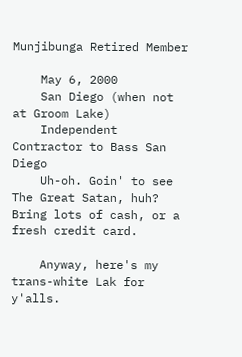Munjibunga Retired Member

    May 6, 2000
    San Diego (when not at Groom Lake)
    Independent Contractor to Bass San Diego
    Uh-oh. Goin' to see The Great Satan, huh? Bring lots of cash, or a fresh credit card.

    Anyway, here's my trans-white Lak for y'alls.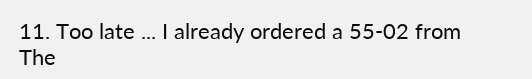11. Too late ... I already ordered a 55-02 from The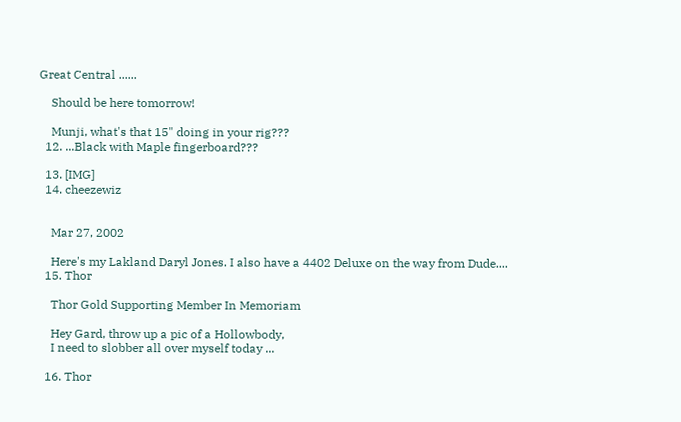Great Central ......

    Should be here tomorrow!

    Munji, what's that 15" doing in your rig???
  12. ...Black with Maple fingerboard???

  13. [IMG]
  14. cheezewiz


    Mar 27, 2002

    Here's my Lakland Daryl Jones. I also have a 4402 Deluxe on the way from Dude....
  15. Thor

    Thor Gold Supporting Member In Memoriam

    Hey Gard, throw up a pic of a Hollowbody,
    I need to slobber all over myself today ...

  16. Thor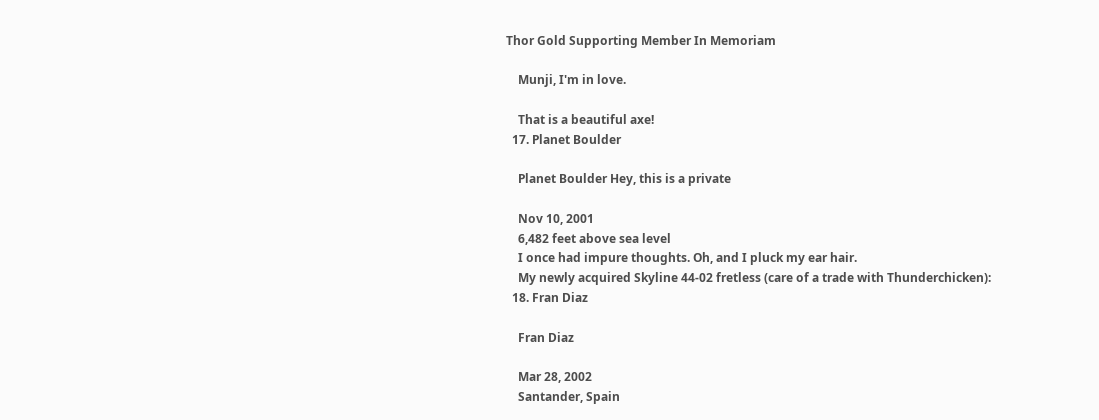Thor Gold Supporting Member In Memoriam

    Munji, I'm in love.

    That is a beautiful axe!
  17. Planet Boulder

    Planet Boulder Hey, this is a private

    Nov 10, 2001
    6,482 feet above sea level
    I once had impure thoughts. Oh, and I pluck my ear hair.
    My newly acquired Skyline 44-02 fretless (care of a trade with Thunderchicken):
  18. Fran Diaz

    Fran Diaz

    Mar 28, 2002
    Santander, Spain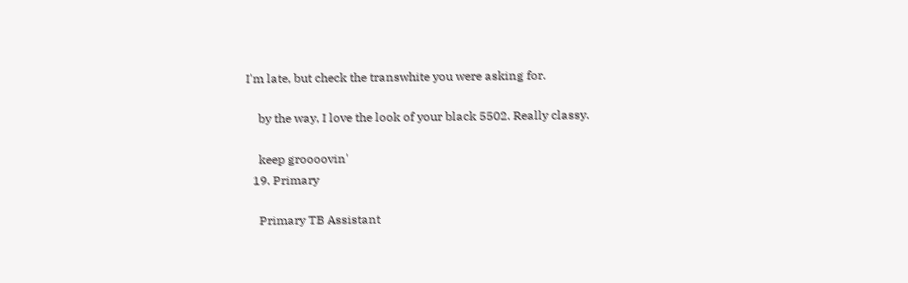I'm late, but check the transwhite you were asking for.

    by the way, I love the look of your black 5502. Really classy.

    keep groooovin'
  19. Primary

    Primary TB Assistant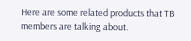Here are some related products that TB members are talking about.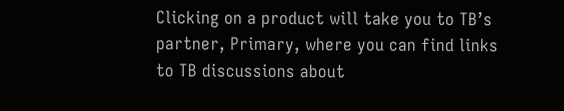Clicking on a product will take you to TB’s partner, Primary, where you can find links to TB discussions about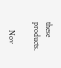these products.

    Nov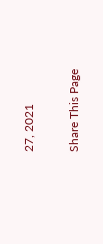27, 2021

Share This Page